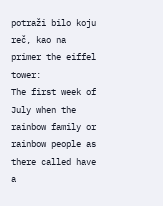potraži bilo koju reč, kao na primer the eiffel tower:
The first week of July when the rainbow family or rainbow people as there called have a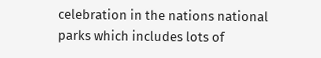celebration in the nations national parks which includes lots of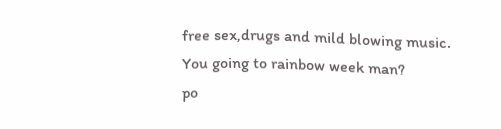free sex,drugs and mild blowing music.
You going to rainbow week man?
po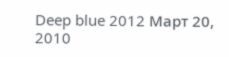Deep blue 2012 Март 20, 2010